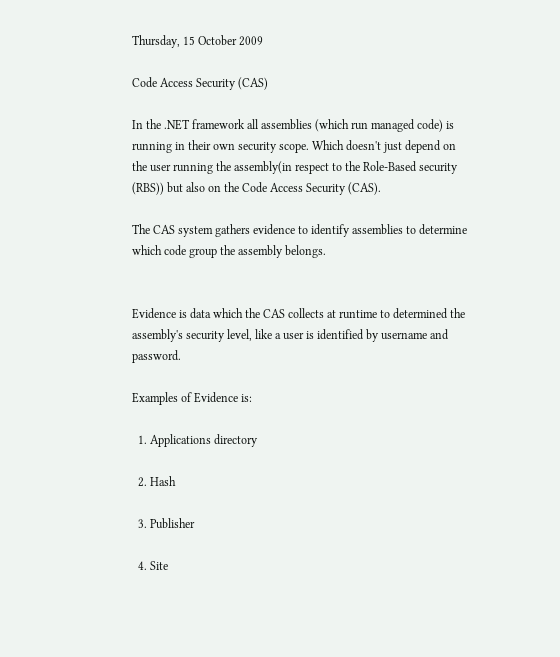Thursday, 15 October 2009

Code Access Security (CAS)

In the .NET framework all assemblies (which run managed code) is running in their own security scope. Which doesn't just depend on the user running the assembly(in respect to the Role-Based security (RBS)) but also on the Code Access Security (CAS).

The CAS system gathers evidence to identify assemblies to determine which code group the assembly belongs.


Evidence is data which the CAS collects at runtime to determined the assembly's security level, like a user is identified by username and password.

Examples of Evidence is:

  1. Applications directory

  2. Hash

  3. Publisher

  4. Site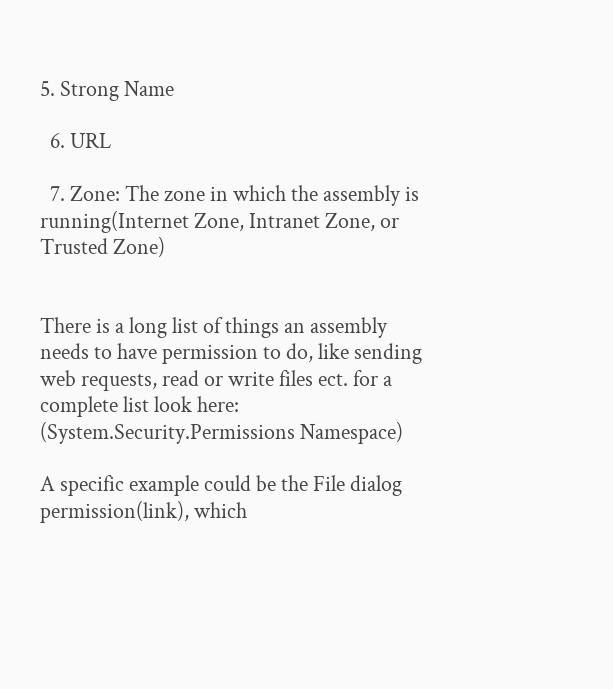5. Strong Name

  6. URL

  7. Zone: The zone in which the assembly is running(Internet Zone, Intranet Zone, or Trusted Zone)


There is a long list of things an assembly needs to have permission to do, like sending web requests, read or write files ect. for a complete list look here: (System.Security.Permissions Namespace)

A specific example could be the File dialog permission(link), which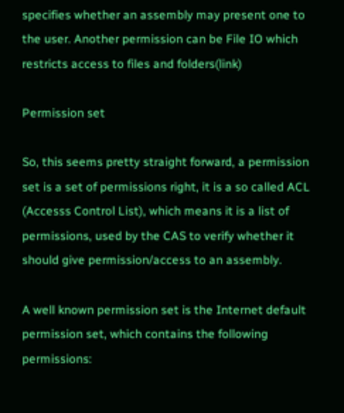specifies whether an assembly may present one to the user. Another permission can be File IO which restricts access to files and folders(link)

Permission set

So, this seems pretty straight forward, a permission set is a set of permissions right, it is a so called ACL (Accesss Control List), which means it is a list of permissions, used by the CAS to verify whether it should give permission/access to an assembly.

A well known permission set is the Internet default permission set, which contains the following permissions: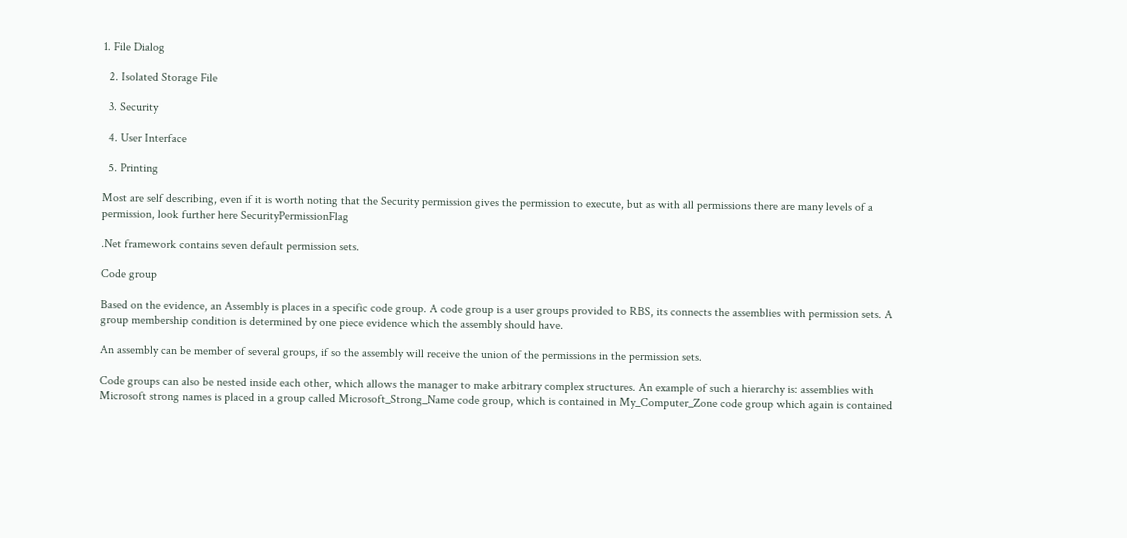1. File Dialog

  2. Isolated Storage File

  3. Security

  4. User Interface

  5. Printing

Most are self describing, even if it is worth noting that the Security permission gives the permission to execute, but as with all permissions there are many levels of a permission, look further here SecurityPermissionFlag

.Net framework contains seven default permission sets.

Code group

Based on the evidence, an Assembly is places in a specific code group. A code group is a user groups provided to RBS, its connects the assemblies with permission sets. A group membership condition is determined by one piece evidence which the assembly should have.

An assembly can be member of several groups, if so the assembly will receive the union of the permissions in the permission sets.

Code groups can also be nested inside each other, which allows the manager to make arbitrary complex structures. An example of such a hierarchy is: assemblies with Microsoft strong names is placed in a group called Microsoft_Strong_Name code group, which is contained in My_Computer_Zone code group which again is contained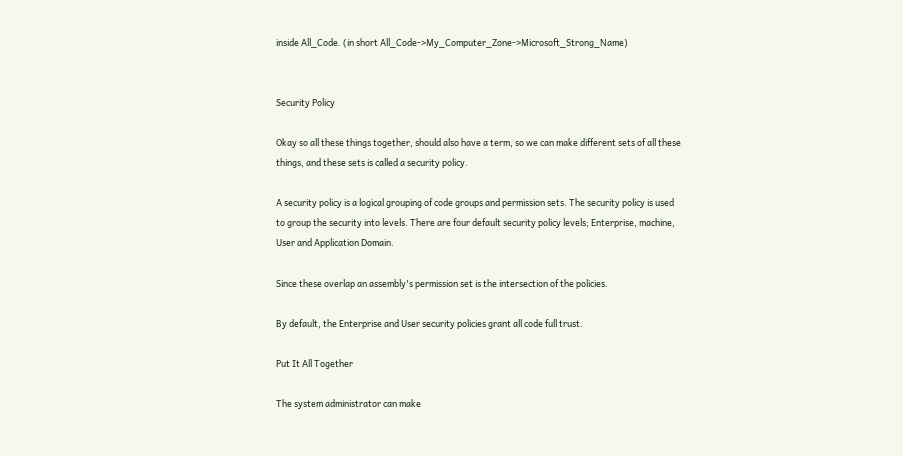inside All_Code. (in short All_Code->My_Computer_Zone->Microsoft_Strong_Name)


Security Policy

Okay so all these things together, should also have a term, so we can make different sets of all these things, and these sets is called a security policy.

A security policy is a logical grouping of code groups and permission sets. The security policy is used to group the security into levels. There are four default security policy levels; Enterprise, machine, User and Application Domain.

Since these overlap an assembly's permission set is the intersection of the policies.

By default, the Enterprise and User security policies grant all code full trust.

Put It All Together

The system administrator can make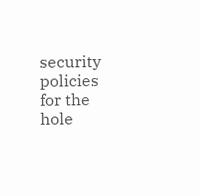security policies for the hole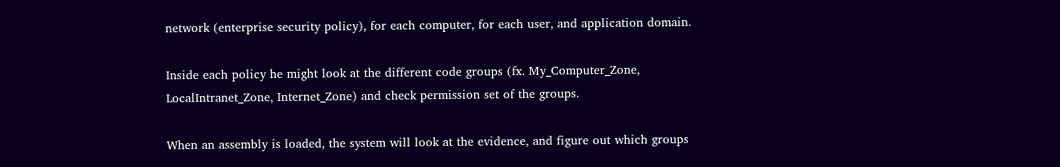network (enterprise security policy), for each computer, for each user, and application domain.

Inside each policy he might look at the different code groups (fx. My_Computer_Zone, LocalIntranet_Zone, Internet_Zone) and check permission set of the groups.

When an assembly is loaded, the system will look at the evidence, and figure out which groups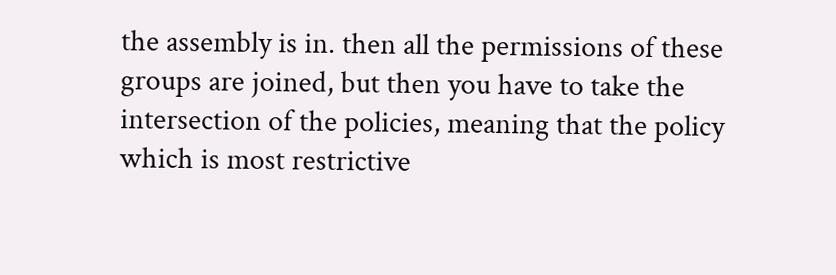the assembly is in. then all the permissions of these groups are joined, but then you have to take the intersection of the policies, meaning that the policy which is most restrictive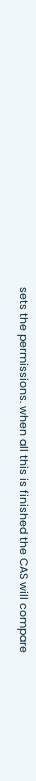sets the permissions. when all this is finished the CAS will compare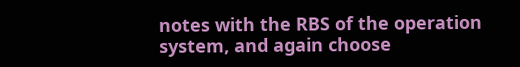notes with the RBS of the operation system, and again choose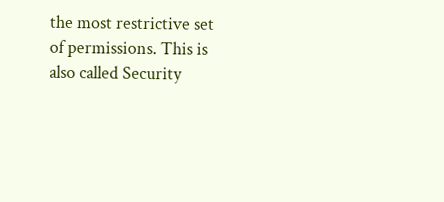the most restrictive set of permissions. This is also called Security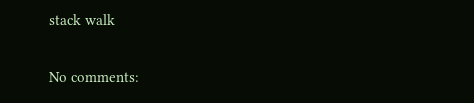stack walk

No comments: